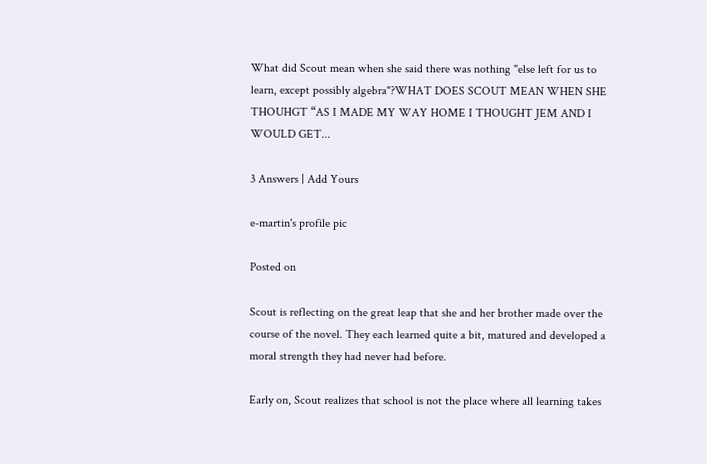What did Scout mean when she said there was nothing "else left for us to learn, except possibly algebra"?WHAT DOES SCOUT MEAN WHEN SHE THOUHGT “AS I MADE MY WAY HOME I THOUGHT JEM AND I WOULD GET...

3 Answers | Add Yours

e-martin's profile pic

Posted on

Scout is reflecting on the great leap that she and her brother made over the course of the novel. They each learned quite a bit, matured and developed a moral strength they had never had before.

Early on, Scout realizes that school is not the place where all learning takes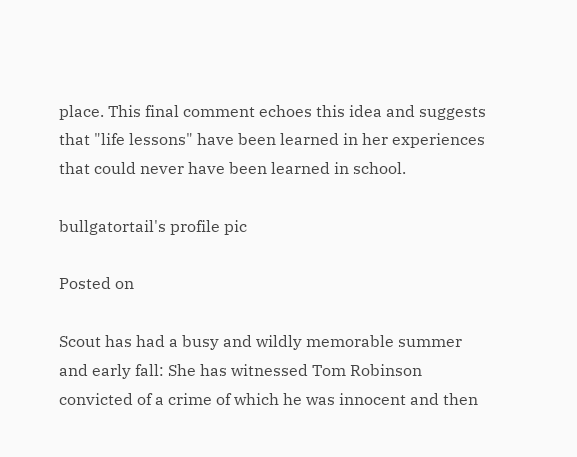place. This final comment echoes this idea and suggests that "life lessons" have been learned in her experiences that could never have been learned in school.

bullgatortail's profile pic

Posted on

Scout has had a busy and wildly memorable summer and early fall: She has witnessed Tom Robinson convicted of a crime of which he was innocent and then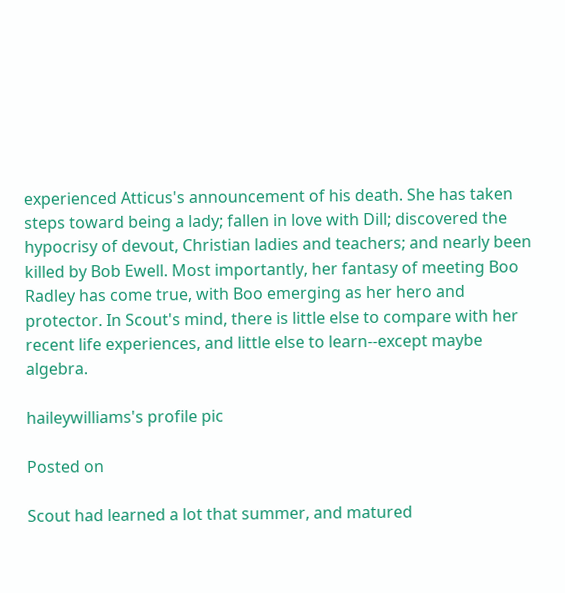experienced Atticus's announcement of his death. She has taken steps toward being a lady; fallen in love with Dill; discovered the hypocrisy of devout, Christian ladies and teachers; and nearly been killed by Bob Ewell. Most importantly, her fantasy of meeting Boo Radley has come true, with Boo emerging as her hero and protector. In Scout's mind, there is little else to compare with her recent life experiences, and little else to learn--except maybe algebra.

haileywilliams's profile pic

Posted on

Scout had learned a lot that summer, and matured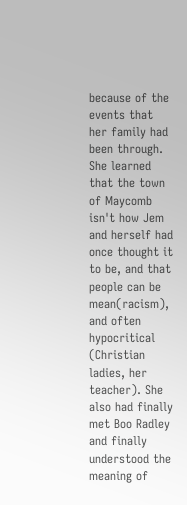because of the events that her family had been through. She learned that the town of Maycomb isn't how Jem and herself had once thought it to be, and that people can be mean(racism), and often hypocritical (Christian ladies, her teacher). She also had finally met Boo Radley and finally understood the meaning of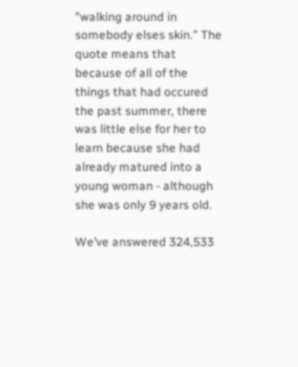"walking around in somebody elses skin." The quote means that because of all of the things that had occured the past summer, there was little else for her to learn because she had already matured into a young woman - although she was only 9 years old.

We’ve answered 324,533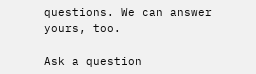questions. We can answer yours, too.

Ask a question